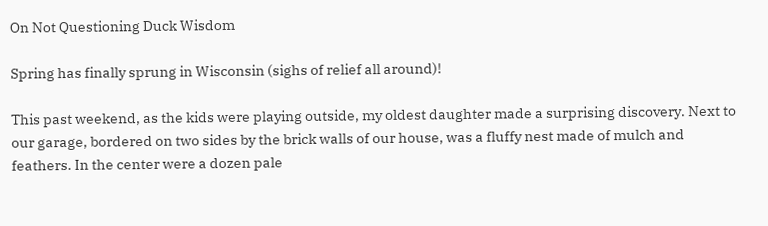On Not Questioning Duck Wisdom

Spring has finally sprung in Wisconsin (sighs of relief all around)!

This past weekend, as the kids were playing outside, my oldest daughter made a surprising discovery. Next to our garage, bordered on two sides by the brick walls of our house, was a fluffy nest made of mulch and feathers. In the center were a dozen pale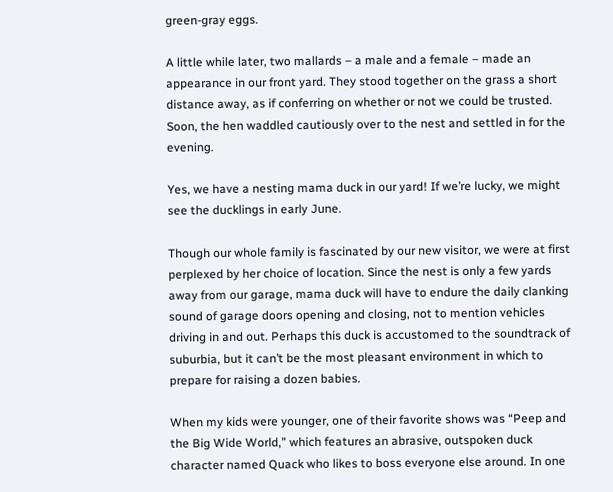green-gray eggs.

A little while later, two mallards – a male and a female – made an appearance in our front yard. They stood together on the grass a short distance away, as if conferring on whether or not we could be trusted. Soon, the hen waddled cautiously over to the nest and settled in for the evening.

Yes, we have a nesting mama duck in our yard! If we’re lucky, we might see the ducklings in early June.

Though our whole family is fascinated by our new visitor, we were at first perplexed by her choice of location. Since the nest is only a few yards away from our garage, mama duck will have to endure the daily clanking sound of garage doors opening and closing, not to mention vehicles driving in and out. Perhaps this duck is accustomed to the soundtrack of suburbia, but it can’t be the most pleasant environment in which to prepare for raising a dozen babies.

When my kids were younger, one of their favorite shows was “Peep and the Big Wide World,” which features an abrasive, outspoken duck character named Quack who likes to boss everyone else around. In one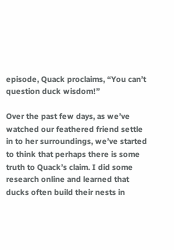episode, Quack proclaims, “You can’t question duck wisdom!”

Over the past few days, as we’ve watched our feathered friend settle in to her surroundings, we’ve started to think that perhaps there is some truth to Quack’s claim. I did some research online and learned that ducks often build their nests in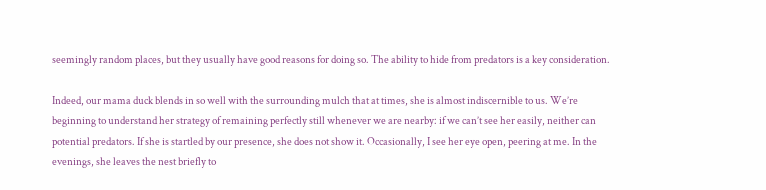seemingly random places, but they usually have good reasons for doing so. The ability to hide from predators is a key consideration.

Indeed, our mama duck blends in so well with the surrounding mulch that at times, she is almost indiscernible to us. We’re beginning to understand her strategy of remaining perfectly still whenever we are nearby: if we can’t see her easily, neither can potential predators. If she is startled by our presence, she does not show it. Occasionally, I see her eye open, peering at me. In the evenings, she leaves the nest briefly to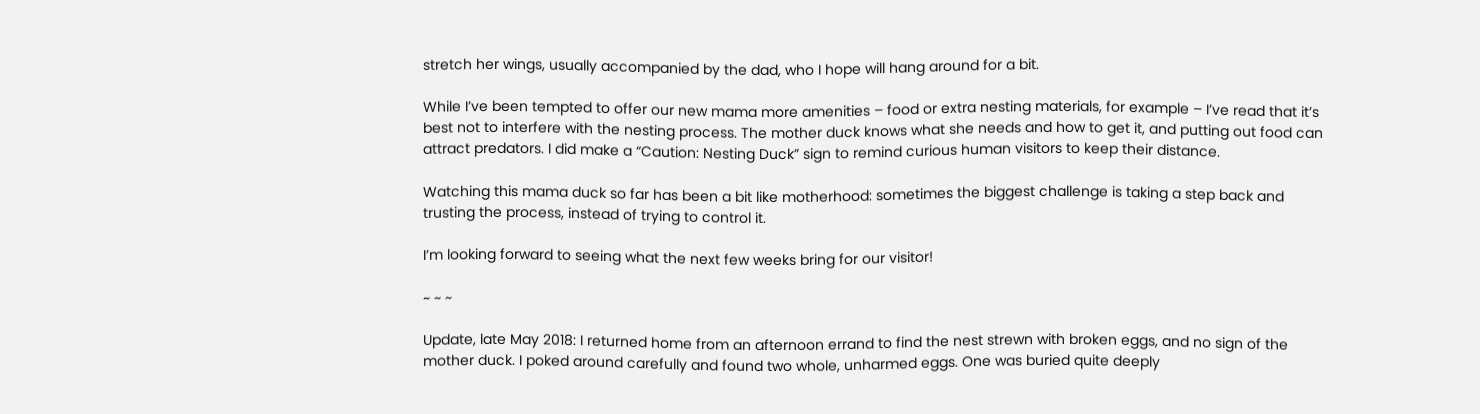stretch her wings, usually accompanied by the dad, who I hope will hang around for a bit.

While I’ve been tempted to offer our new mama more amenities – food or extra nesting materials, for example – I’ve read that it’s best not to interfere with the nesting process. The mother duck knows what she needs and how to get it, and putting out food can attract predators. I did make a “Caution: Nesting Duck” sign to remind curious human visitors to keep their distance.

Watching this mama duck so far has been a bit like motherhood: sometimes the biggest challenge is taking a step back and trusting the process, instead of trying to control it.

I’m looking forward to seeing what the next few weeks bring for our visitor!

~ ~ ~

Update, late May 2018: I returned home from an afternoon errand to find the nest strewn with broken eggs, and no sign of the mother duck. I poked around carefully and found two whole, unharmed eggs. One was buried quite deeply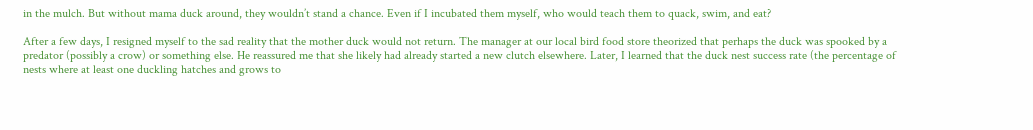in the mulch. But without mama duck around, they wouldn’t stand a chance. Even if I incubated them myself, who would teach them to quack, swim, and eat?

After a few days, I resigned myself to the sad reality that the mother duck would not return. The manager at our local bird food store theorized that perhaps the duck was spooked by a predator (possibly a crow) or something else. He reassured me that she likely had already started a new clutch elsewhere. Later, I learned that the duck nest success rate (the percentage of nests where at least one duckling hatches and grows to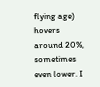flying age) hovers around 20%, sometimes even lower. I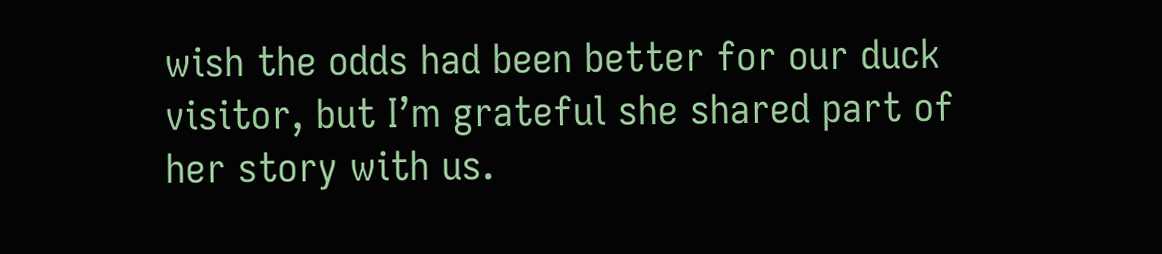wish the odds had been better for our duck visitor, but I’m grateful she shared part of her story with us.